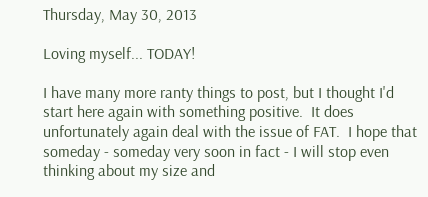Thursday, May 30, 2013

Loving myself... TODAY!

I have many more ranty things to post, but I thought I'd start here again with something positive.  It does unfortunately again deal with the issue of FAT.  I hope that someday - someday very soon in fact - I will stop even thinking about my size and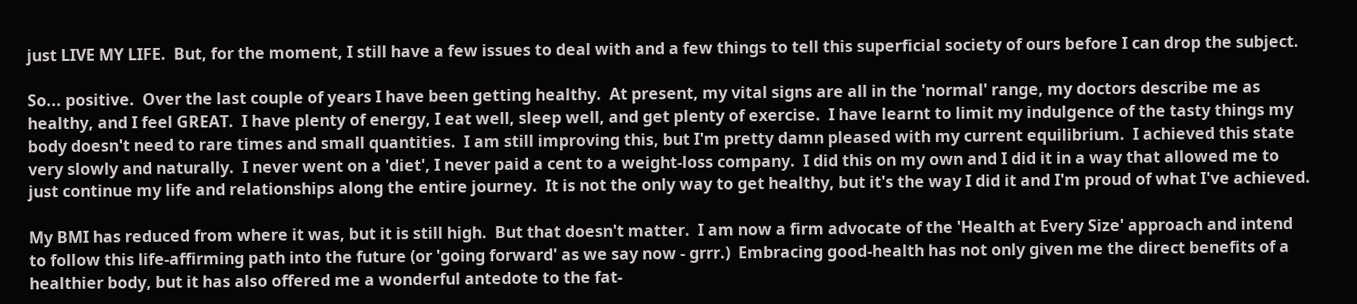just LIVE MY LIFE.  But, for the moment, I still have a few issues to deal with and a few things to tell this superficial society of ours before I can drop the subject.

So... positive.  Over the last couple of years I have been getting healthy.  At present, my vital signs are all in the 'normal' range, my doctors describe me as healthy, and I feel GREAT.  I have plenty of energy, I eat well, sleep well, and get plenty of exercise.  I have learnt to limit my indulgence of the tasty things my body doesn't need to rare times and small quantities.  I am still improving this, but I'm pretty damn pleased with my current equilibrium.  I achieved this state very slowly and naturally.  I never went on a 'diet', I never paid a cent to a weight-loss company.  I did this on my own and I did it in a way that allowed me to just continue my life and relationships along the entire journey.  It is not the only way to get healthy, but it's the way I did it and I'm proud of what I've achieved.

My BMI has reduced from where it was, but it is still high.  But that doesn't matter.  I am now a firm advocate of the 'Health at Every Size' approach and intend to follow this life-affirming path into the future (or 'going forward' as we say now - grrr.)  Embracing good-health has not only given me the direct benefits of a healthier body, but it has also offered me a wonderful antedote to the fat-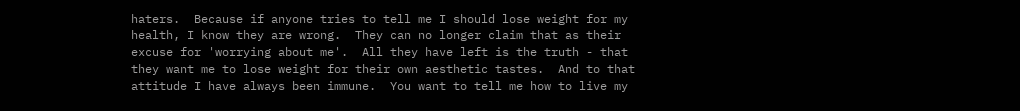haters.  Because if anyone tries to tell me I should lose weight for my health, I know they are wrong.  They can no longer claim that as their excuse for 'worrying about me'.  All they have left is the truth - that they want me to lose weight for their own aesthetic tastes.  And to that attitude I have always been immune.  You want to tell me how to live my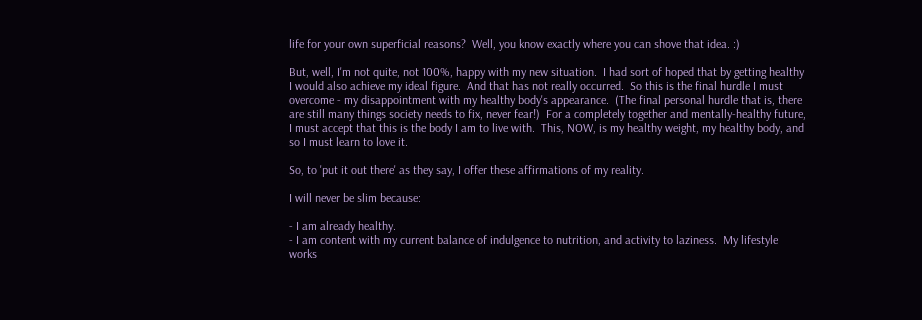life for your own superficial reasons?  Well, you know exactly where you can shove that idea. :)

But, well, I'm not quite, not 100%, happy with my new situation.  I had sort of hoped that by getting healthy I would also achieve my ideal figure.  And that has not really occurred.  So this is the final hurdle I must overcome - my disappointment with my healthy body's appearance.  (The final personal hurdle that is, there are still many things society needs to fix, never fear!)  For a completely together and mentally-healthy future, I must accept that this is the body I am to live with.  This, NOW, is my healthy weight, my healthy body, and so I must learn to love it.

So, to 'put it out there' as they say, I offer these affirmations of my reality.

I will never be slim because:

- I am already healthy.
- I am content with my current balance of indulgence to nutrition, and activity to laziness.  My lifestyle works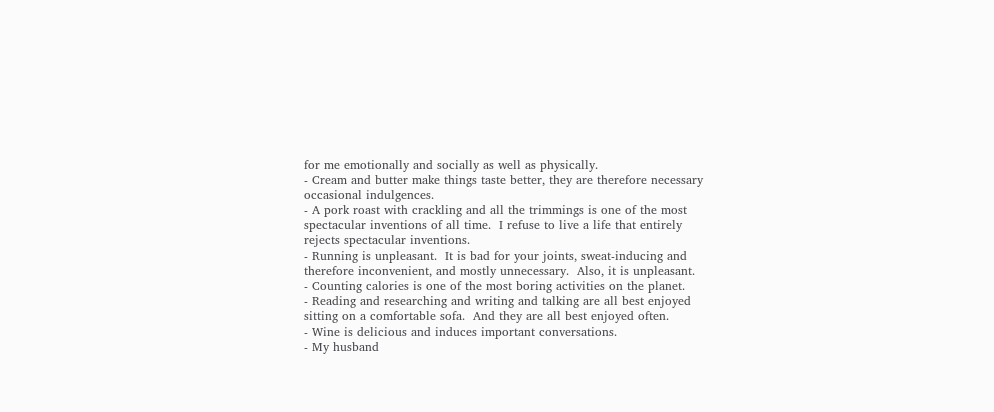for me emotionally and socially as well as physically.
- Cream and butter make things taste better, they are therefore necessary occasional indulgences.
- A pork roast with crackling and all the trimmings is one of the most spectacular inventions of all time.  I refuse to live a life that entirely rejects spectacular inventions.
- Running is unpleasant.  It is bad for your joints, sweat-inducing and therefore inconvenient, and mostly unnecessary.  Also, it is unpleasant.
- Counting calories is one of the most boring activities on the planet.
- Reading and researching and writing and talking are all best enjoyed sitting on a comfortable sofa.  And they are all best enjoyed often.
- Wine is delicious and induces important conversations.
- My husband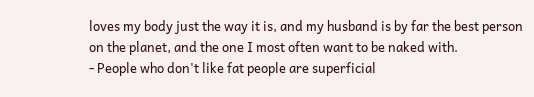loves my body just the way it is, and my husband is by far the best person on the planet, and the one I most often want to be naked with.
- People who don't like fat people are superficial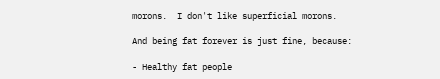morons.  I don't like superficial morons.

And being fat forever is just fine, because:

- Healthy fat people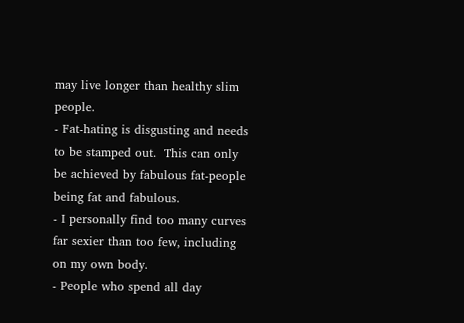may live longer than healthy slim people.
- Fat-hating is disgusting and needs to be stamped out.  This can only be achieved by fabulous fat-people being fat and fabulous.
- I personally find too many curves far sexier than too few, including on my own body.
- People who spend all day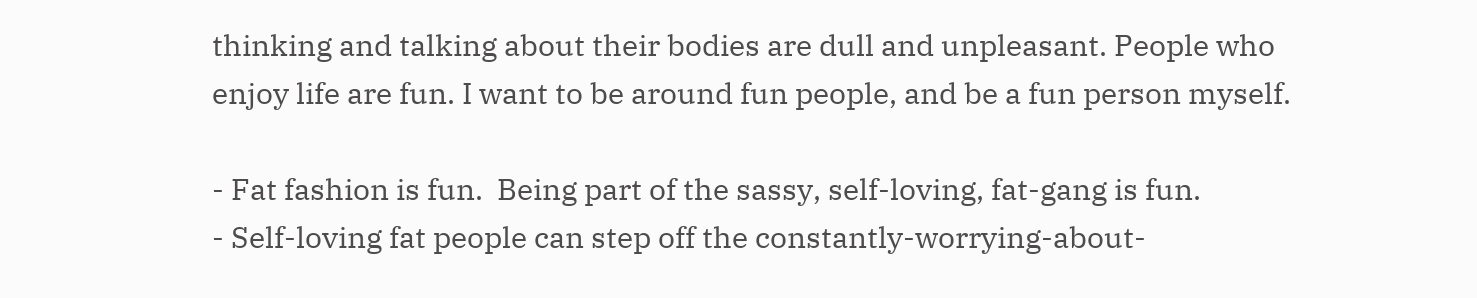thinking and talking about their bodies are dull and unpleasant. People who enjoy life are fun. I want to be around fun people, and be a fun person myself.

- Fat fashion is fun.  Being part of the sassy, self-loving, fat-gang is fun.
- Self-loving fat people can step off the constantly-worrying-about-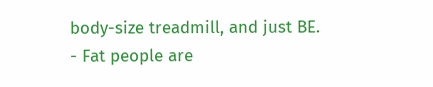body-size treadmill, and just BE.
- Fat people are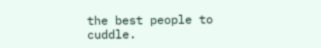the best people to cuddle.